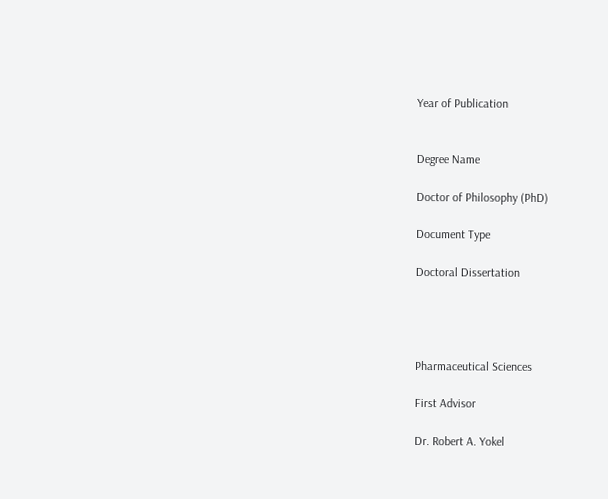Year of Publication


Degree Name

Doctor of Philosophy (PhD)

Document Type

Doctoral Dissertation




Pharmaceutical Sciences

First Advisor

Dr. Robert A. Yokel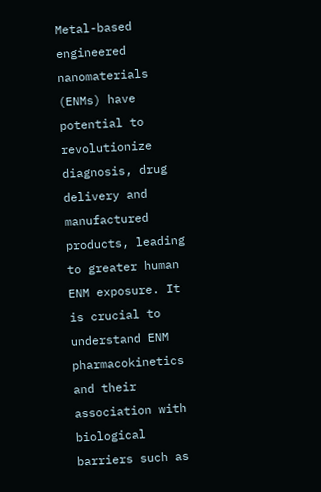Metal-based engineered nanomaterials (ENMs) have potential to revolutionize diagnosis, drug delivery and manufactured products, leading to greater human ENM exposure. It is crucial to understand ENM pharmacokinetics and their association with biological barriers such as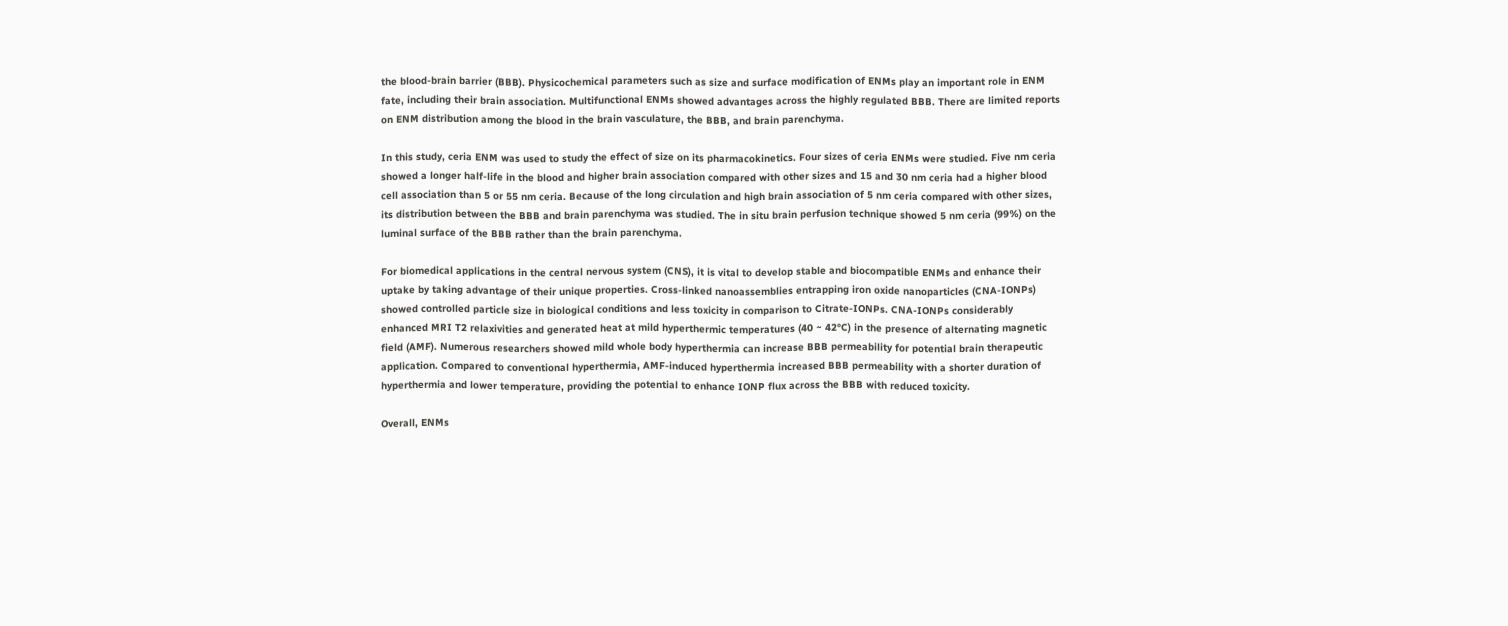the blood-brain barrier (BBB). Physicochemical parameters such as size and surface modification of ENMs play an important role in ENM fate, including their brain association. Multifunctional ENMs showed advantages across the highly regulated BBB. There are limited reports on ENM distribution among the blood in the brain vasculature, the BBB, and brain parenchyma.

In this study, ceria ENM was used to study the effect of size on its pharmacokinetics. Four sizes of ceria ENMs were studied. Five nm ceria showed a longer half-life in the blood and higher brain association compared with other sizes and 15 and 30 nm ceria had a higher blood cell association than 5 or 55 nm ceria. Because of the long circulation and high brain association of 5 nm ceria compared with other sizes, its distribution between the BBB and brain parenchyma was studied. The in situ brain perfusion technique showed 5 nm ceria (99%) on the luminal surface of the BBB rather than the brain parenchyma.

For biomedical applications in the central nervous system (CNS), it is vital to develop stable and biocompatible ENMs and enhance their uptake by taking advantage of their unique properties. Cross-linked nanoassemblies entrapping iron oxide nanoparticles (CNA-IONPs) showed controlled particle size in biological conditions and less toxicity in comparison to Citrate-IONPs. CNA-IONPs considerably enhanced MRI T2 relaxivities and generated heat at mild hyperthermic temperatures (40 ~ 42°C) in the presence of alternating magnetic field (AMF). Numerous researchers showed mild whole body hyperthermia can increase BBB permeability for potential brain therapeutic application. Compared to conventional hyperthermia, AMF-induced hyperthermia increased BBB permeability with a shorter duration of hyperthermia and lower temperature, providing the potential to enhance IONP flux across the BBB with reduced toxicity.

Overall, ENMs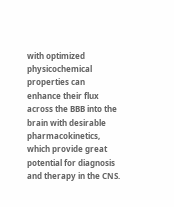with optimized physicochemical properties can enhance their flux across the BBB into the brain with desirable pharmacokinetics, which provide great potential for diagnosis and therapy in the CNS.